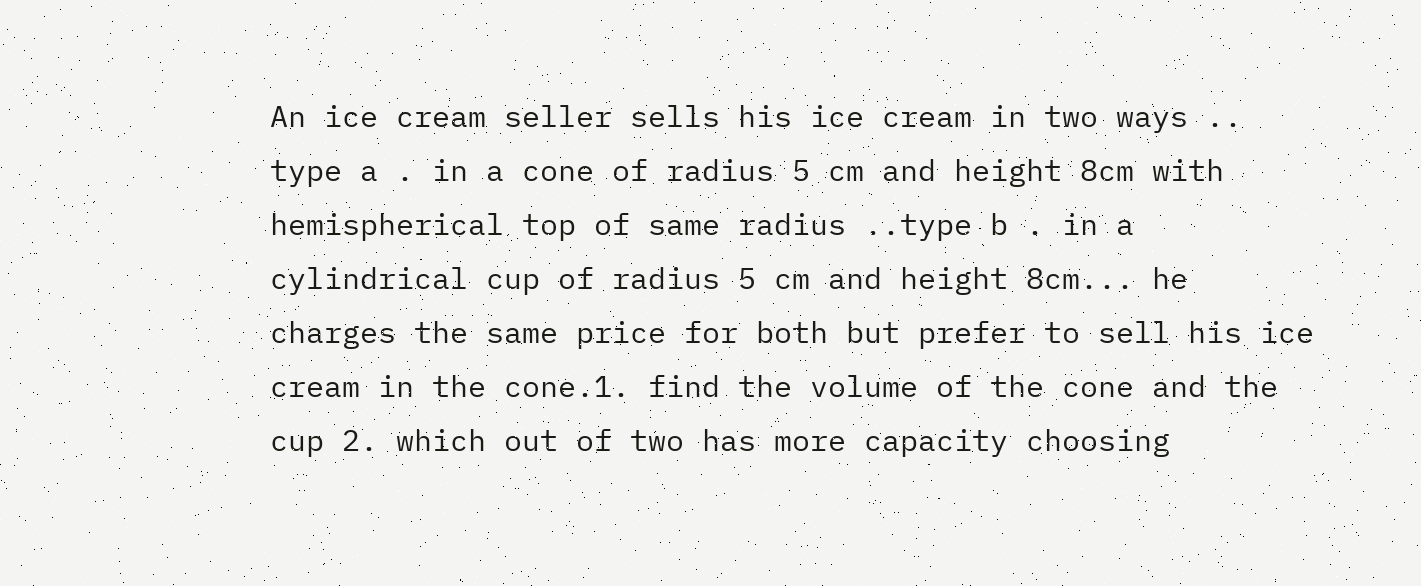An ice cream seller sells his ice cream in two ways .. type a . in a cone of radius 5 cm and height 8cm with hemispherical top of same radius ..type b . in a cylindrical cup of radius 5 cm and height 8cm... he charges the same price for both but prefer to sell his ice cream in the cone.1. find the volume of the cone and the cup 2. which out of two has more capacity choosing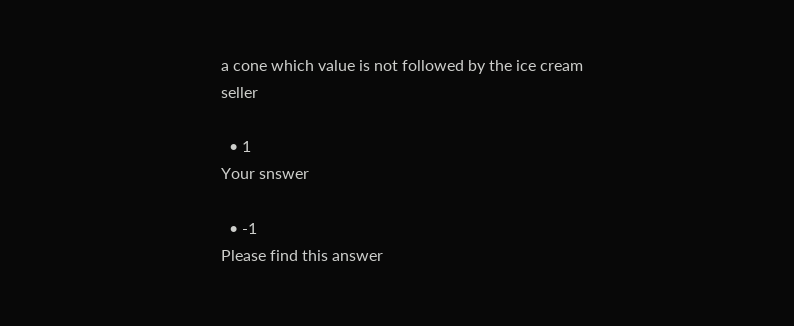a cone which value is not followed by the ice cream seller

  • 1
Your snswer

  • -1
Please find this answer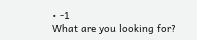• -1
What are you looking for?